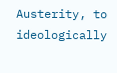Austerity, to ideologically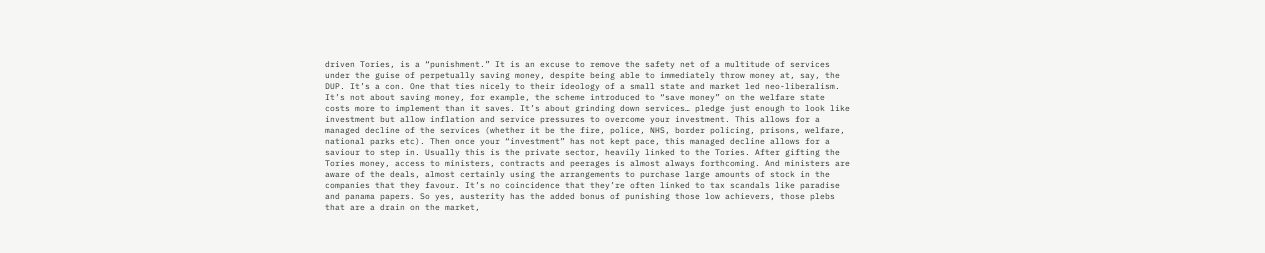driven Tories, is a “punishment.” It is an excuse to remove the safety net of a multitude of services under the guise of perpetually saving money, despite being able to immediately throw money at, say, the DUP. It’s a con. One that ties nicely to their ideology of a small state and market led neo-liberalism. It’s not about saving money, for example, the scheme introduced to “save money” on the welfare state costs more to implement than it saves. It’s about grinding down services… pledge just enough to look like investment but allow inflation and service pressures to overcome your investment. This allows for a managed decline of the services (whether it be the fire, police, NHS, border policing, prisons, welfare, national parks etc). Then once your “investment” has not kept pace, this managed decline allows for a saviour to step in. Usually this is the private sector, heavily linked to the Tories. After gifting the Tories money, access to ministers, contracts and peerages is almost always forthcoming. And ministers are aware of the deals, almost certainly using the arrangements to purchase large amounts of stock in the companies that they favour. It’s no coincidence that they’re often linked to tax scandals like paradise and panama papers. So yes, austerity has the added bonus of punishing those low achievers, those plebs that are a drain on the market,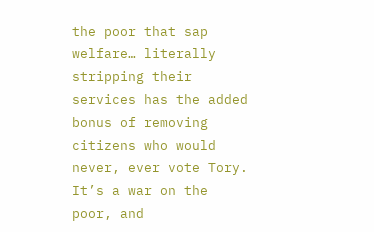the poor that sap welfare… literally stripping their services has the added bonus of removing citizens who would never, ever vote Tory. It’s a war on the poor, and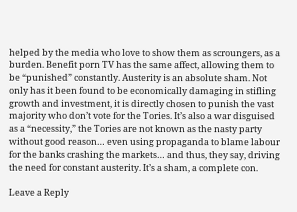helped by the media who love to show them as scroungers, as a burden. Benefit porn TV has the same affect, allowing them to be “punished” constantly. Austerity is an absolute sham. Not only has it been found to be economically damaging in stifling growth and investment, it is directly chosen to punish the vast majority who don’t vote for the Tories. It’s also a war disguised as a “necessity,” the Tories are not known as the nasty party without good reason… even using propaganda to blame labour for the banks crashing the markets… and thus, they say, driving the need for constant austerity. It’s a sham, a complete con.

Leave a Reply